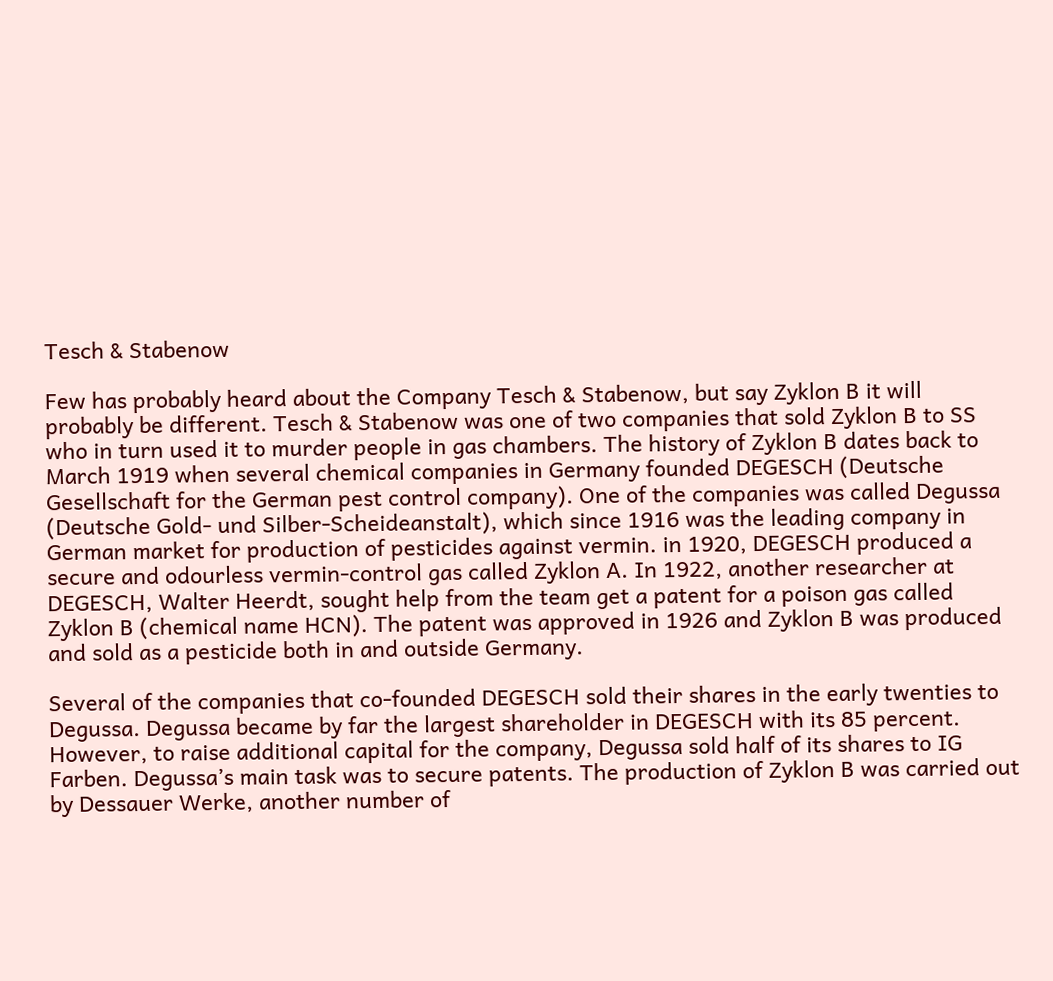Tesch & Stabenow

Few has probably heard about the Company Tesch & Stabenow, but say Zyklon B it will probably be different. Tesch & Stabenow was one of two companies that sold Zyklon B to SS who in turn used it to murder people in gas chambers. The history of Zyklon B dates back to March 1919 when several chemical companies in Germany founded DEGESCH (Deutsche Gesellschaft for the German pest control company). One of the companies was called Degussa (Deutsche Gold- und Silber-Scheideanstalt), which since 1916 was the leading company in German market for production of pesticides against vermin. in 1920, DEGESCH produced a secure and odourless vermin-control gas called Zyklon A. In 1922, another researcher at DEGESCH, Walter Heerdt, sought help from the team get a patent for a poison gas called Zyklon B (chemical name HCN). The patent was approved in 1926 and Zyklon B was produced and sold as a pesticide both in and outside Germany.

Several of the companies that co-founded DEGESCH sold their shares in the early twenties to Degussa. Degussa became by far the largest shareholder in DEGESCH with its 85 percent. However, to raise additional capital for the company, Degussa sold half of its shares to IG Farben. Degussa’s main task was to secure patents. The production of Zyklon B was carried out by Dessauer Werke, another number of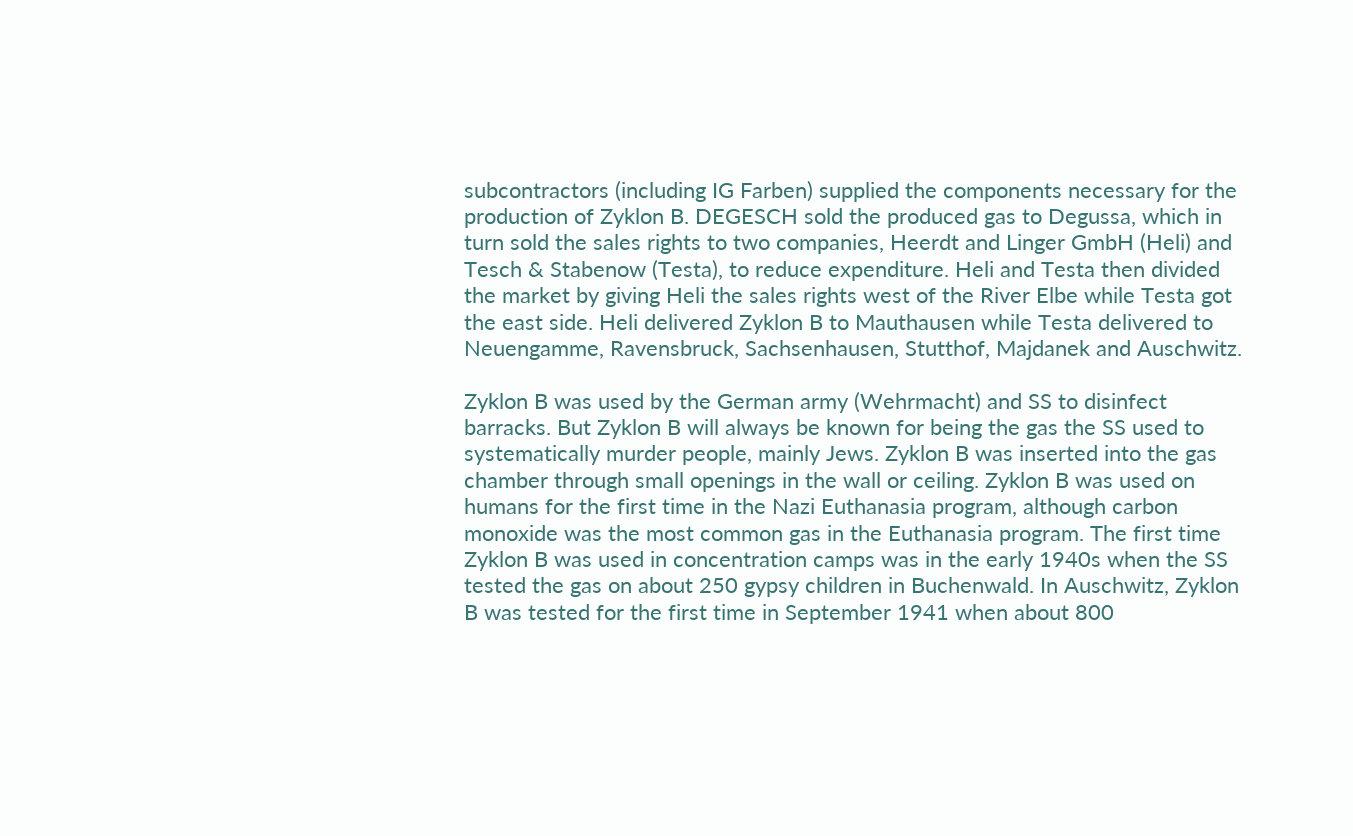subcontractors (including IG Farben) supplied the components necessary for the production of Zyklon B. DEGESCH sold the produced gas to Degussa, which in turn sold the sales rights to two companies, Heerdt and Linger GmbH (Heli) and Tesch & Stabenow (Testa), to reduce expenditure. Heli and Testa then divided the market by giving Heli the sales rights west of the River Elbe while Testa got the east side. Heli delivered Zyklon B to Mauthausen while Testa delivered to Neuengamme, Ravensbruck, Sachsenhausen, Stutthof, Majdanek and Auschwitz.

Zyklon B was used by the German army (Wehrmacht) and SS to disinfect barracks. But Zyklon B will always be known for being the gas the SS used to systematically murder people, mainly Jews. Zyklon B was inserted into the gas chamber through small openings in the wall or ceiling. Zyklon B was used on humans for the first time in the Nazi Euthanasia program, although carbon monoxide was the most common gas in the Euthanasia program. The first time Zyklon B was used in concentration camps was in the early 1940s when the SS tested the gas on about 250 gypsy children in Buchenwald. In Auschwitz, Zyklon B was tested for the first time in September 1941 when about 800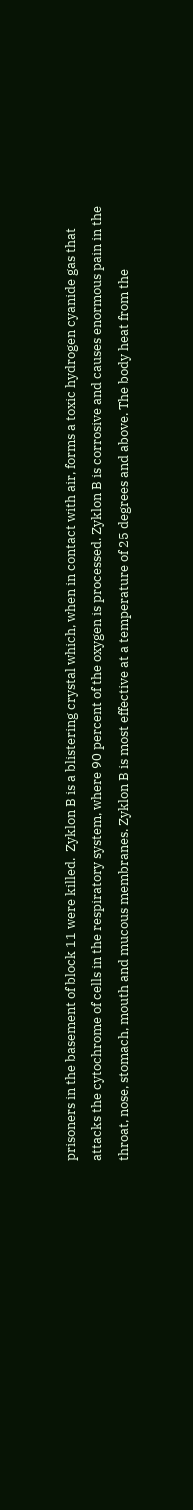prisoners in the basement of block 11 were killed.  Zyklon B is a blistering crystal which, when in contact with air, forms a toxic hydrogen cyanide gas that attacks the cytochrome of cells in the respiratory system, where 90 percent of the oxygen is processed. Zyklon B is corrosive and causes enormous pain in the throat, nose, stomach, mouth and mucous membranes. Zyklon B is most effective at a temperature of 25 degrees and above. The body heat from the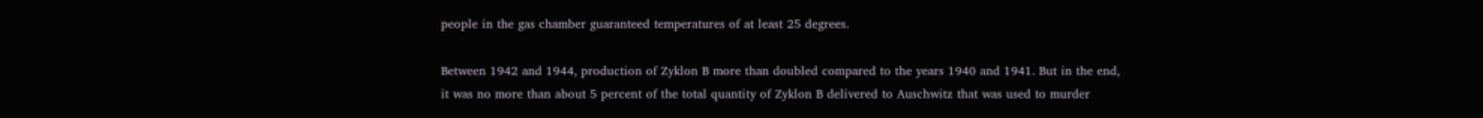people in the gas chamber guaranteed temperatures of at least 25 degrees.

Between 1942 and 1944, production of Zyklon B more than doubled compared to the years 1940 and 1941. But in the end, it was no more than about 5 percent of the total quantity of Zyklon B delivered to Auschwitz that was used to murder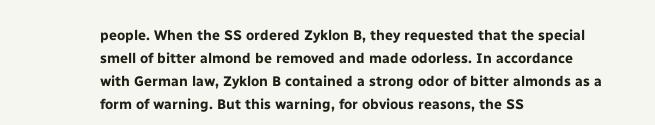people. When the SS ordered Zyklon B, they requested that the special smell of bitter almond be removed and made odorless. In accordance with German law, Zyklon B contained a strong odor of bitter almonds as a form of warning. But this warning, for obvious reasons, the SS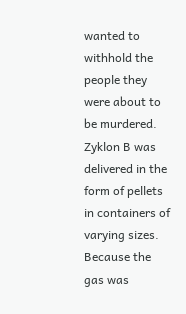wanted to withhold the people they were about to be murdered. Zyklon B was delivered in the form of pellets in containers of varying sizes. Because the gas was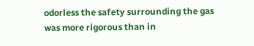odorless the safety surrounding the gas was more rigorous than in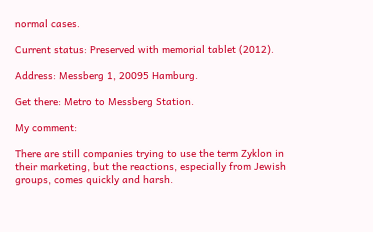normal cases.

Current status: Preserved with memorial tablet (2012).

Address: Messberg 1, 20095 Hamburg.

Get there: Metro to Messberg Station.

My comment:

There are still companies trying to use the term Zyklon in their marketing, but the reactions, especially from Jewish groups, comes quickly and harsh.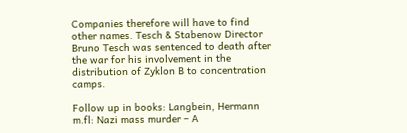Companies therefore will have to find other names. Tesch & Stabenow Director Bruno Tesch was sentenced to death after the war for his involvement in the distribution of Zyklon B to concentration camps.

Follow up in books: Langbein, Hermann m.fl: Nazi mass murder – A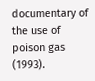documentary of the use of poison gas (1993).